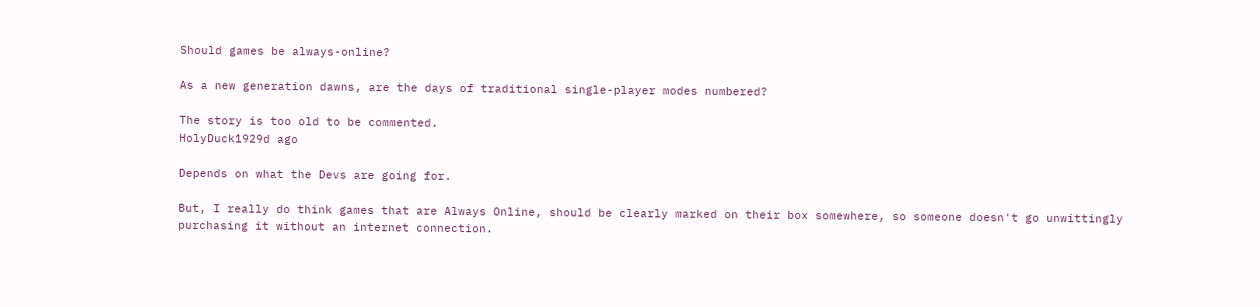Should games be always-online?

As a new generation dawns, are the days of traditional single-player modes numbered?

The story is too old to be commented.
HolyDuck1929d ago

Depends on what the Devs are going for.

But, I really do think games that are Always Online, should be clearly marked on their box somewhere, so someone doesn't go unwittingly purchasing it without an internet connection.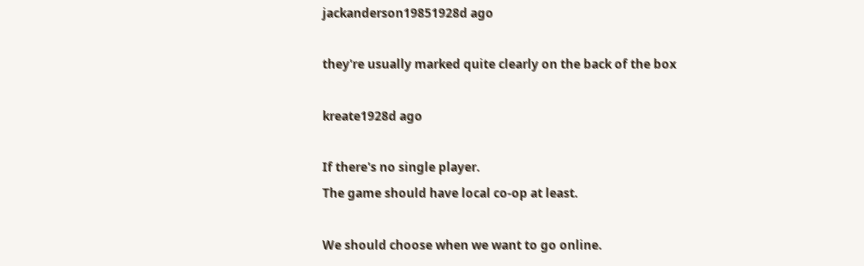jackanderson19851928d ago

they're usually marked quite clearly on the back of the box

kreate1928d ago

If there's no single player.
The game should have local co-op at least.

We should choose when we want to go online.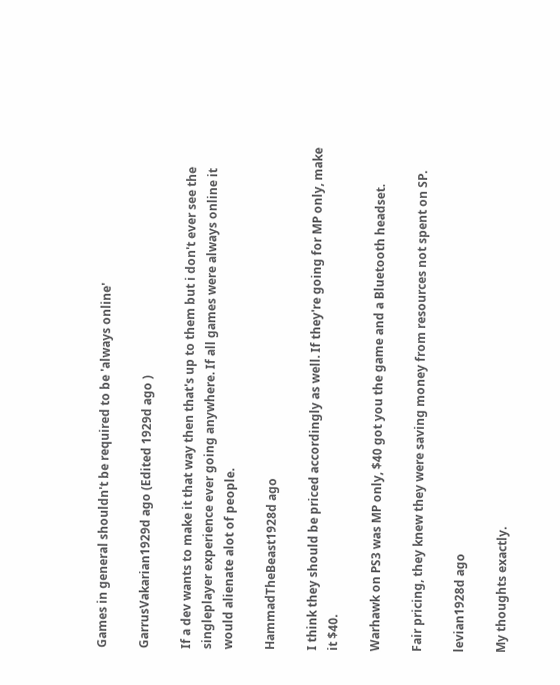Games in general shouldn't be required to be 'always online'

GarrusVakarian1929d ago (Edited 1929d ago )

If a dev wants to make it that way then that's up to them but i don't ever see the singleplayer experience ever going anywhere. If all games were always online it would alienate alot of people.

HammadTheBeast1928d ago

I think they should be priced accordingly as well. If they're going for MP only, make it $40.

Warhawk on PS3 was MP only, $40 got you the game and a Bluetooth headset.

Fair pricing, they knew they were saving money from resources not spent on SP.

levian1928d ago

My thoughts exactly.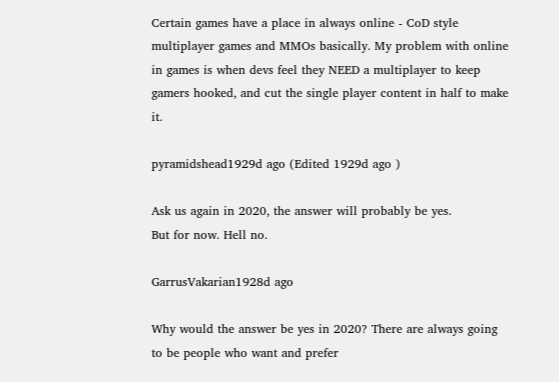Certain games have a place in always online - CoD style multiplayer games and MMOs basically. My problem with online in games is when devs feel they NEED a multiplayer to keep gamers hooked, and cut the single player content in half to make it.

pyramidshead1929d ago (Edited 1929d ago )

Ask us again in 2020, the answer will probably be yes.
But for now. Hell no.

GarrusVakarian1928d ago

Why would the answer be yes in 2020? There are always going to be people who want and prefer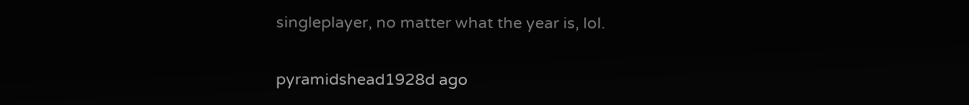singleplayer, no matter what the year is, lol.

pyramidshead1928d ago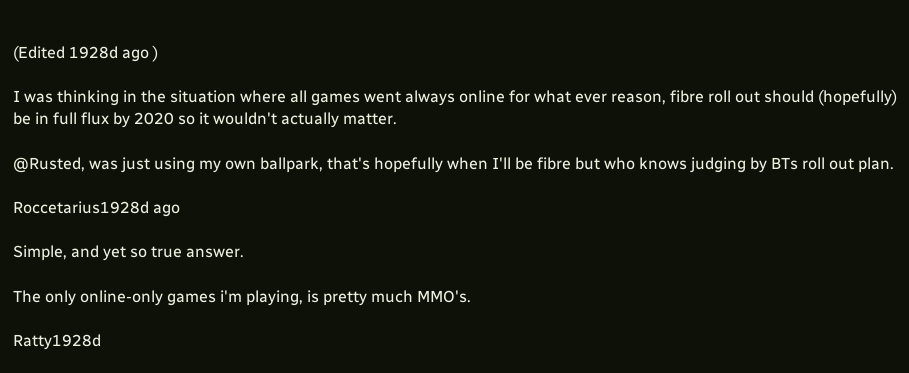(Edited 1928d ago )

I was thinking in the situation where all games went always online for what ever reason, fibre roll out should (hopefully) be in full flux by 2020 so it wouldn't actually matter.

@Rusted, was just using my own ballpark, that's hopefully when I'll be fibre but who knows judging by BTs roll out plan.

Roccetarius1928d ago

Simple, and yet so true answer.

The only online-only games i'm playing, is pretty much MMO's.

Ratty1928d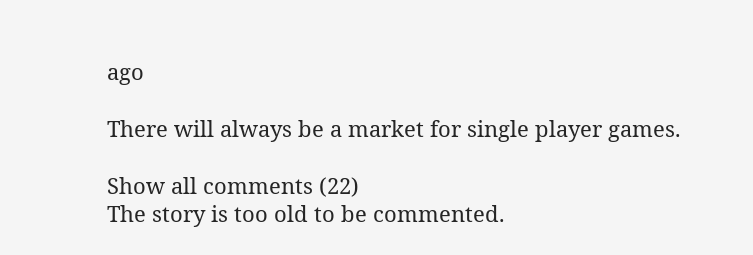ago

There will always be a market for single player games.

Show all comments (22)
The story is too old to be commented.